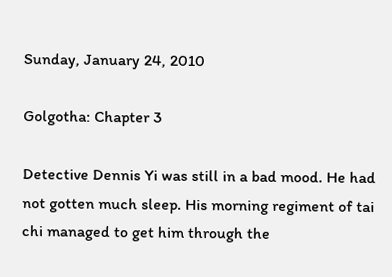Sunday, January 24, 2010

Golgotha: Chapter 3

Detective Dennis Yi was still in a bad mood. He had not gotten much sleep. His morning regiment of tai chi managed to get him through the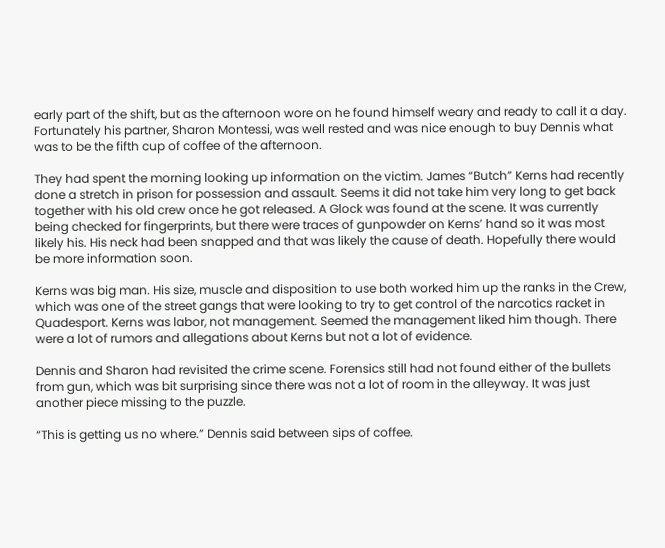early part of the shift, but as the afternoon wore on he found himself weary and ready to call it a day. Fortunately his partner, Sharon Montessi, was well rested and was nice enough to buy Dennis what was to be the fifth cup of coffee of the afternoon.

They had spent the morning looking up information on the victim. James “Butch” Kerns had recently done a stretch in prison for possession and assault. Seems it did not take him very long to get back together with his old crew once he got released. A Glock was found at the scene. It was currently being checked for fingerprints, but there were traces of gunpowder on Kerns’ hand so it was most likely his. His neck had been snapped and that was likely the cause of death. Hopefully there would be more information soon.

Kerns was big man. His size, muscle and disposition to use both worked him up the ranks in the Crew, which was one of the street gangs that were looking to try to get control of the narcotics racket in Quadesport. Kerns was labor, not management. Seemed the management liked him though. There were a lot of rumors and allegations about Kerns but not a lot of evidence.

Dennis and Sharon had revisited the crime scene. Forensics still had not found either of the bullets from gun, which was bit surprising since there was not a lot of room in the alleyway. It was just another piece missing to the puzzle.

“This is getting us no where.” Dennis said between sips of coffee.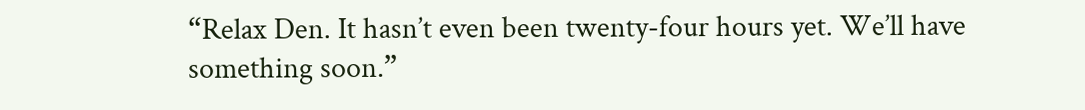“Relax Den. It hasn’t even been twenty-four hours yet. We’ll have something soon.”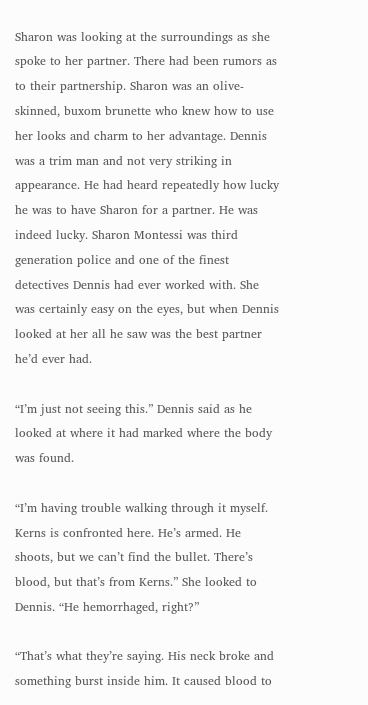Sharon was looking at the surroundings as she spoke to her partner. There had been rumors as to their partnership. Sharon was an olive-skinned, buxom brunette who knew how to use her looks and charm to her advantage. Dennis was a trim man and not very striking in appearance. He had heard repeatedly how lucky he was to have Sharon for a partner. He was indeed lucky. Sharon Montessi was third generation police and one of the finest detectives Dennis had ever worked with. She was certainly easy on the eyes, but when Dennis looked at her all he saw was the best partner he’d ever had.

“I’m just not seeing this.” Dennis said as he looked at where it had marked where the body was found.

“I’m having trouble walking through it myself. Kerns is confronted here. He’s armed. He shoots, but we can’t find the bullet. There’s blood, but that’s from Kerns.” She looked to Dennis. “He hemorrhaged, right?”

“That’s what they’re saying. His neck broke and something burst inside him. It caused blood to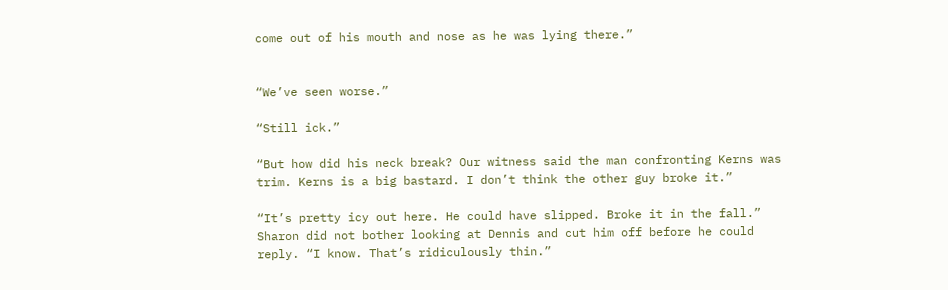come out of his mouth and nose as he was lying there.”


“We’ve seen worse.”

“Still ick.”

“But how did his neck break? Our witness said the man confronting Kerns was trim. Kerns is a big bastard. I don’t think the other guy broke it.”

“It’s pretty icy out here. He could have slipped. Broke it in the fall.” Sharon did not bother looking at Dennis and cut him off before he could reply. “I know. That’s ridiculously thin.”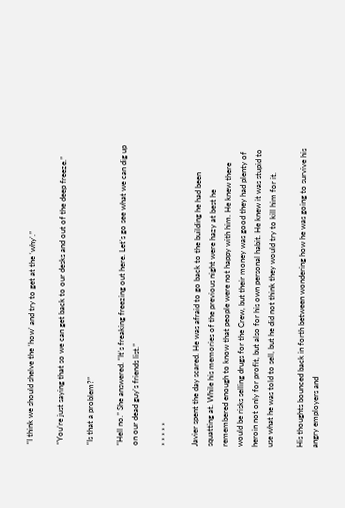“I think we should shelve the ‘how’ and try to get at the ‘why’.”

“You’re just saying that so we can get back to our desks and out of the deep freeze.”

“Is that a problem?”

“Hell no.” She answered. “It’s freaking freezing out here. Let’s go see what we can dig up on our dead guy’s friends list.”

* * * * *

Javier spent the day scared. He was afraid to go back to the building he had been squatting at. While his memories of the previous night were hazy at best he remembered enough to know that people were not happy with him. He knew there would be risks selling drugs for the Crew, but their money was good they had plenty of heroin not only for profit, but also for his own personal habit. He knew it was stupid to use what he was told to sell, but he did not think they would try to kill him for it.

His thoughts bounced back in forth between wondering how he was going to survive his angry employers and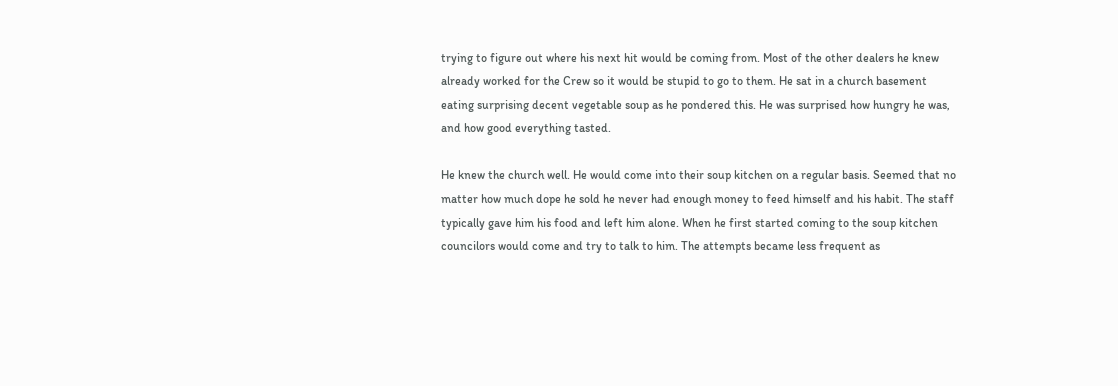trying to figure out where his next hit would be coming from. Most of the other dealers he knew already worked for the Crew so it would be stupid to go to them. He sat in a church basement eating surprising decent vegetable soup as he pondered this. He was surprised how hungry he was, and how good everything tasted.

He knew the church well. He would come into their soup kitchen on a regular basis. Seemed that no matter how much dope he sold he never had enough money to feed himself and his habit. The staff typically gave him his food and left him alone. When he first started coming to the soup kitchen councilors would come and try to talk to him. The attempts became less frequent as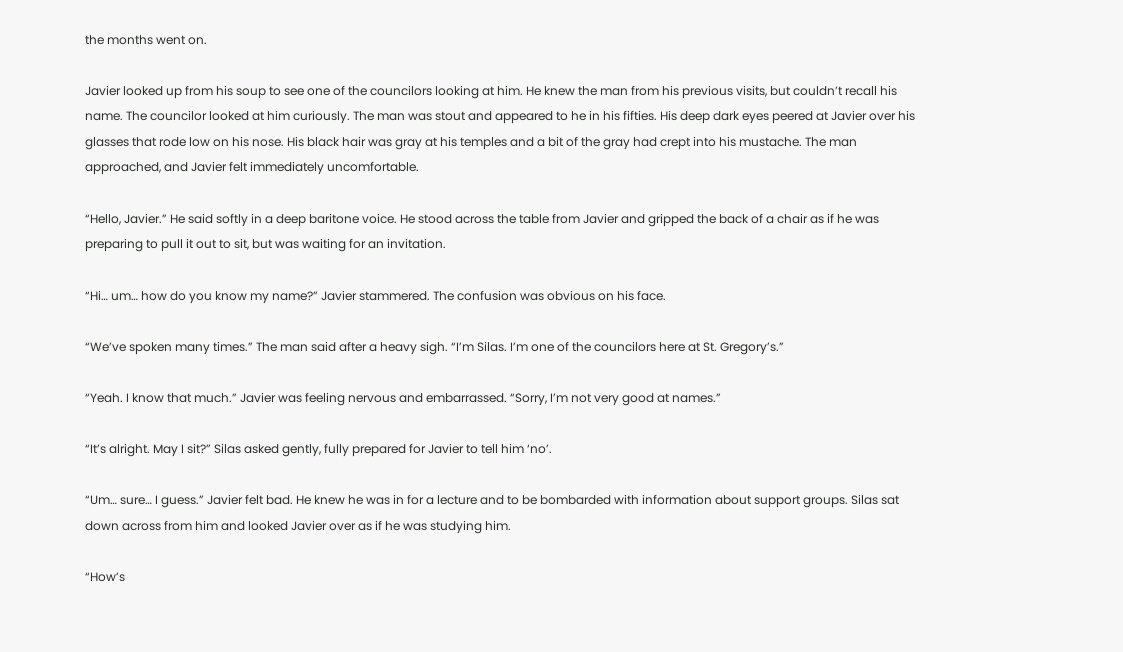the months went on.

Javier looked up from his soup to see one of the councilors looking at him. He knew the man from his previous visits, but couldn’t recall his name. The councilor looked at him curiously. The man was stout and appeared to he in his fifties. His deep dark eyes peered at Javier over his glasses that rode low on his nose. His black hair was gray at his temples and a bit of the gray had crept into his mustache. The man approached, and Javier felt immediately uncomfortable.

“Hello, Javier.” He said softly in a deep baritone voice. He stood across the table from Javier and gripped the back of a chair as if he was preparing to pull it out to sit, but was waiting for an invitation.

“Hi… um… how do you know my name?” Javier stammered. The confusion was obvious on his face.

“We’ve spoken many times.” The man said after a heavy sigh. “I’m Silas. I’m one of the councilors here at St. Gregory’s.”

“Yeah. I know that much.” Javier was feeling nervous and embarrassed. “Sorry, I’m not very good at names.”

“It’s alright. May I sit?” Silas asked gently, fully prepared for Javier to tell him ‘no’.

“Um… sure… I guess.” Javier felt bad. He knew he was in for a lecture and to be bombarded with information about support groups. Silas sat down across from him and looked Javier over as if he was studying him.

“How’s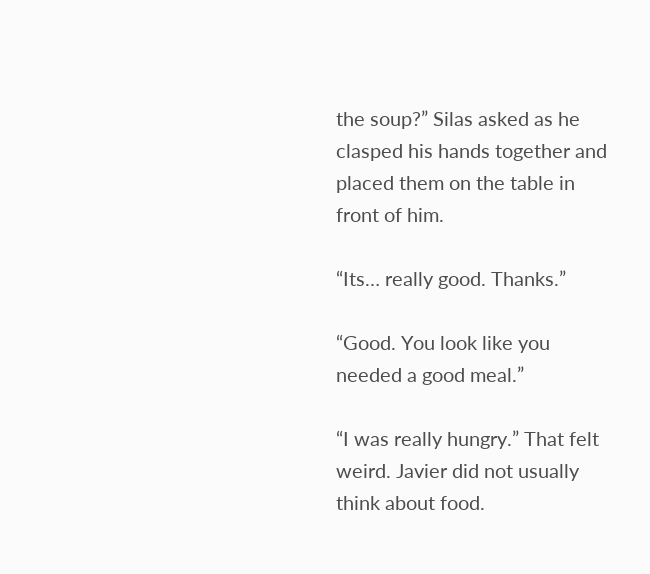the soup?” Silas asked as he clasped his hands together and placed them on the table in front of him.

“Its… really good. Thanks.”

“Good. You look like you needed a good meal.”

“I was really hungry.” That felt weird. Javier did not usually think about food.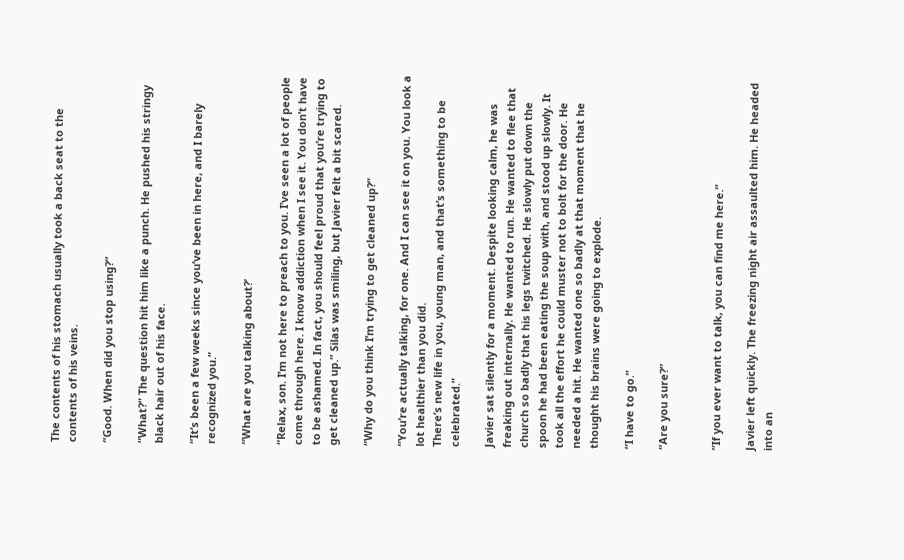The contents of his stomach usually took a back seat to the contents of his veins.

“Good. When did you stop using?”

“What?” The question hit him like a punch. He pushed his stringy black hair out of his face.

“It’s been a few weeks since you’ve been in here, and I barely recognized you.”

“What are you talking about?’

“Relax, son. I’m not here to preach to you. I’ve seen a lot of people come through here. I know addiction when I see it. You don’t have to be ashamed. In fact, you should feel proud that you’re trying to get cleaned up.” Silas was smiling, but Javier felt a bit scared.

“Why do you think I’m trying to get cleaned up?”

“You’re actually talking, for one. And I can see it on you. You look a lot healthier than you did.
There’s new life in you, young man, and that’s something to be celebrated.”

Javier sat silently for a moment. Despite looking calm, he was freaking out internally. He wanted to run. He wanted to flee that church so badly that his legs twitched. He slowly put down the spoon he had been eating the soup with, and stood up slowly. It took all the effort he could muster not to bolt for the door. He needed a hit. He wanted one so badly at that moment that he thought his brains were going to explode.

“I have to go.”

“Are you sure?”


“If you ever want to talk, you can find me here.”

Javier left quickly. The freezing night air assaulted him. He headed into an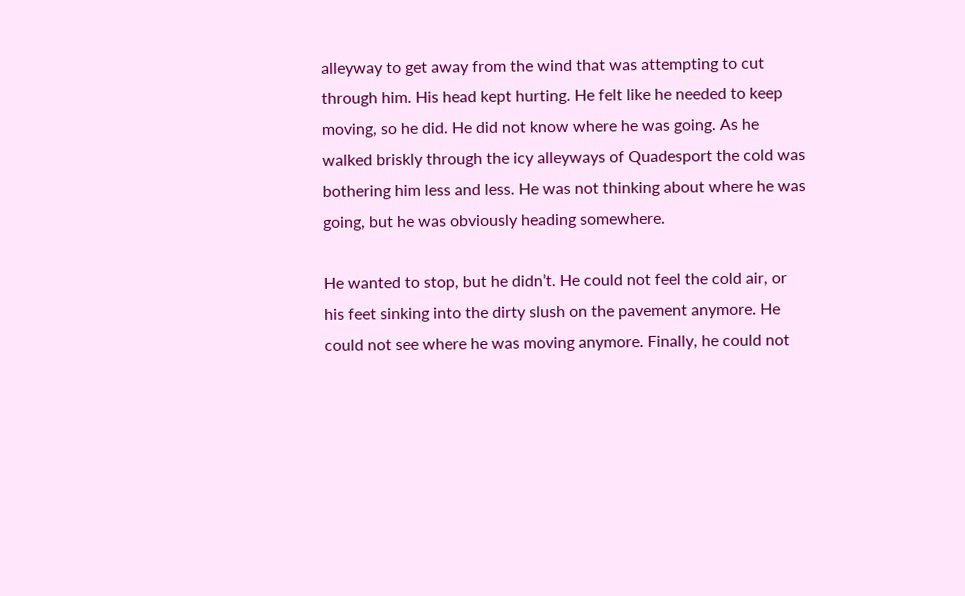alleyway to get away from the wind that was attempting to cut through him. His head kept hurting. He felt like he needed to keep moving, so he did. He did not know where he was going. As he walked briskly through the icy alleyways of Quadesport the cold was bothering him less and less. He was not thinking about where he was going, but he was obviously heading somewhere.

He wanted to stop, but he didn’t. He could not feel the cold air, or his feet sinking into the dirty slush on the pavement anymore. He could not see where he was moving anymore. Finally, he could not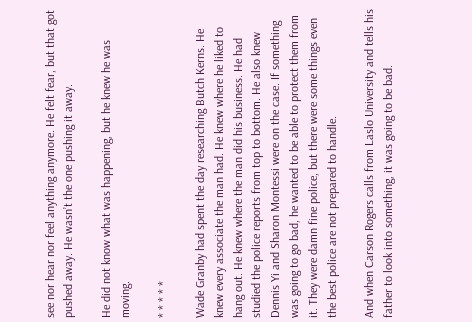see nor hear nor feel anything anymore. He felt fear, but that got pushed away. He wasn’t the one pushing it away.

He did not know what was happening, but he knew he was moving.

* * * * *

Wade Granby had spent the day researching Butch Kerns. He knew every associate the man had. He knew where he liked to hang out. He knew where the man did his business. He had studied the police reports from top to bottom. He also knew Dennis Yi and Sharon Montessi were on the case. If something was going to go bad, he wanted to be able to protect them from it. They were damn fine police, but there were some things even the best police are not prepared to handle.

And when Carson Rogers calls from Laslo University and tells his father to look into something, it was going to be bad.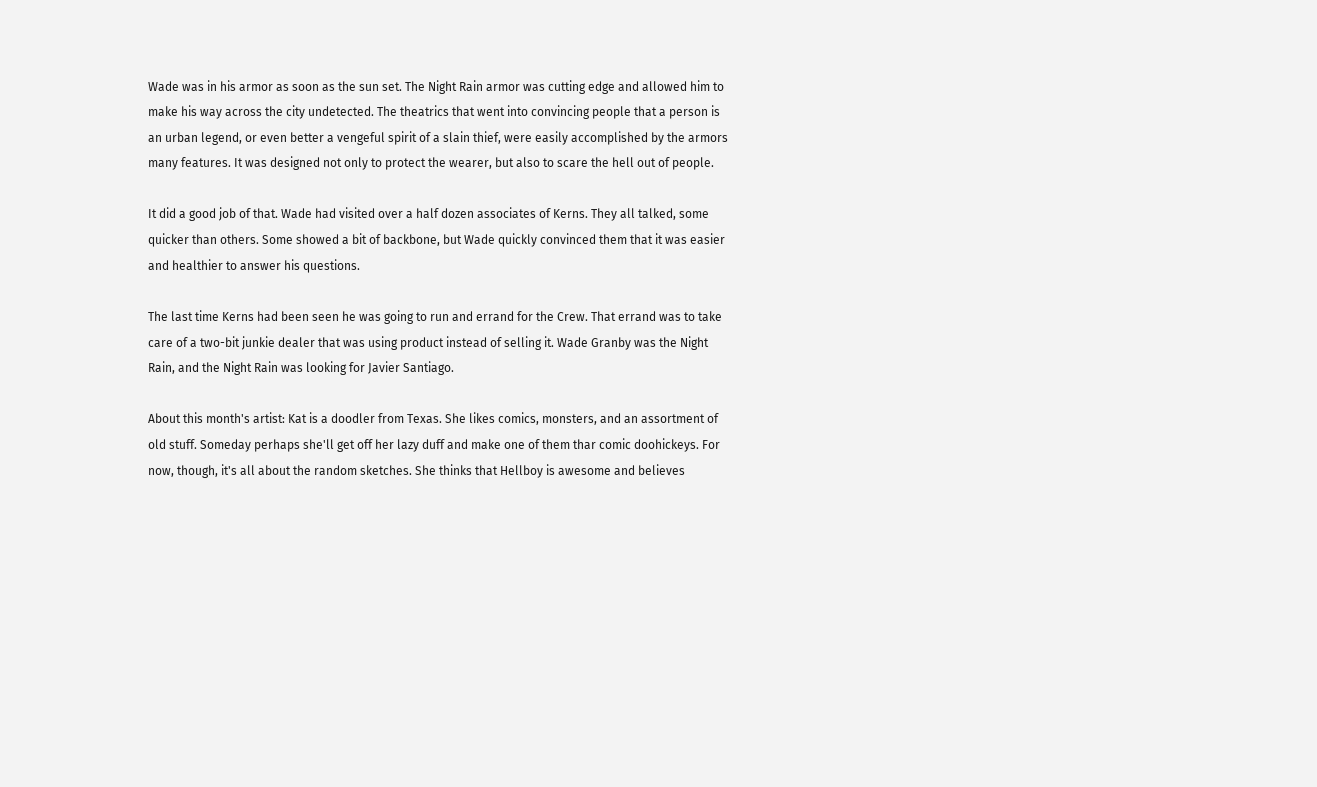Wade was in his armor as soon as the sun set. The Night Rain armor was cutting edge and allowed him to make his way across the city undetected. The theatrics that went into convincing people that a person is an urban legend, or even better a vengeful spirit of a slain thief, were easily accomplished by the armors many features. It was designed not only to protect the wearer, but also to scare the hell out of people.

It did a good job of that. Wade had visited over a half dozen associates of Kerns. They all talked, some quicker than others. Some showed a bit of backbone, but Wade quickly convinced them that it was easier and healthier to answer his questions.

The last time Kerns had been seen he was going to run and errand for the Crew. That errand was to take care of a two-bit junkie dealer that was using product instead of selling it. Wade Granby was the Night Rain, and the Night Rain was looking for Javier Santiago.

About this month's artist: Kat is a doodler from Texas. She likes comics, monsters, and an assortment of old stuff. Someday perhaps she'll get off her lazy duff and make one of them thar comic doohickeys. For now, though, it's all about the random sketches. She thinks that Hellboy is awesome and believes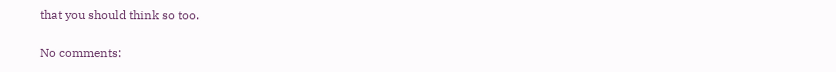that you should think so too.

No comments: